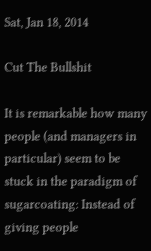Sat, Jan 18, 2014

Cut The Bullshit

It is remarkable how many people (and managers in particular) seem to be stuck in the paradigm of sugarcoating: Instead of giving people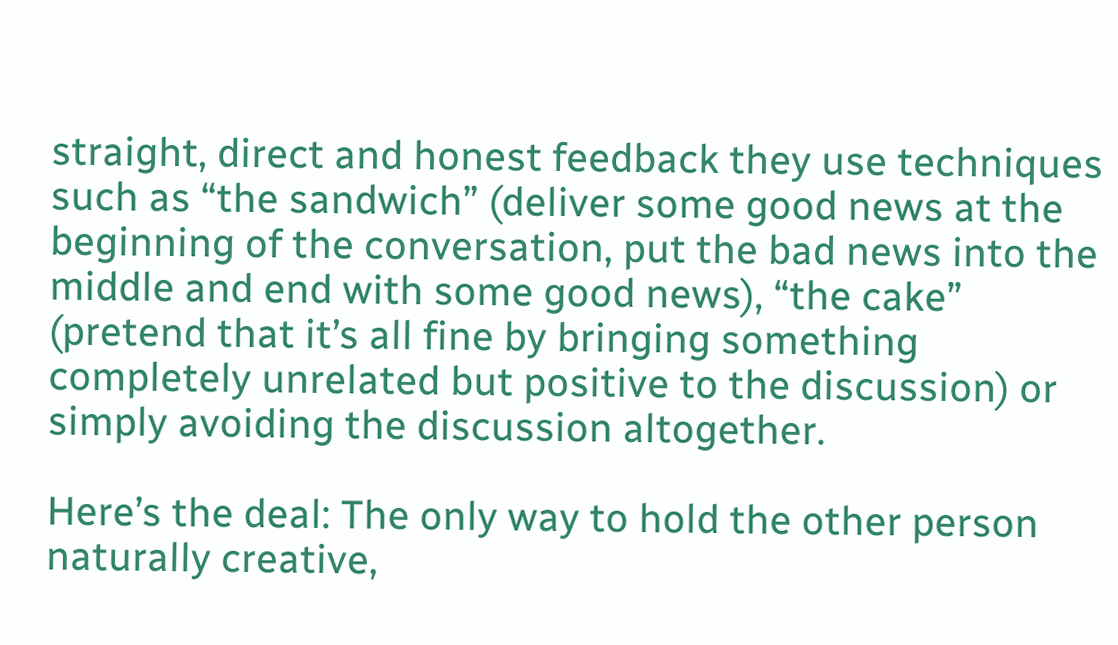straight, direct and honest feedback they use techniques such as “the sandwich” (deliver some good news at the beginning of the conversation, put the bad news into the middle and end with some good news), “the cake” (pretend that it’s all fine by bringing something completely unrelated but positive to the discussion) or simply avoiding the discussion altogether.

Here’s the deal: The only way to hold the other person naturally creative,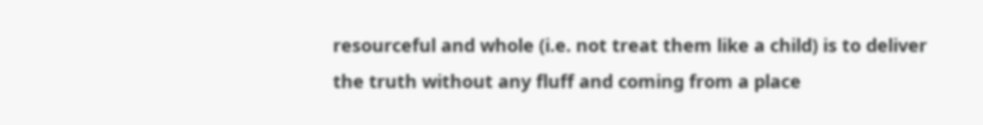resourceful and whole (i.e. not treat them like a child) is to deliver the truth without any fluff and coming from a place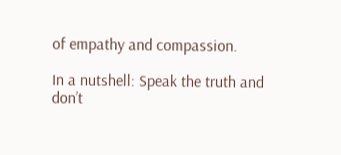of empathy and compassion.

In a nutshell: Speak the truth and don’t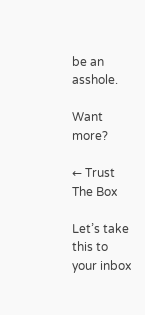be an asshole.

Want more?

← Trust The Box

Let’s take this to your inbox